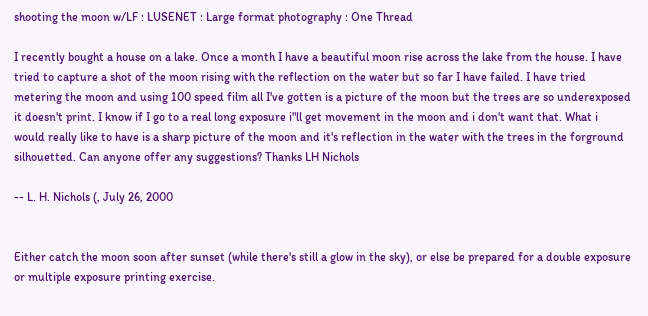shooting the moon w/LF : LUSENET : Large format photography : One Thread

I recently bought a house on a lake. Once a month I have a beautiful moon rise across the lake from the house. I have tried to capture a shot of the moon rising with the reflection on the water but so far I have failed. I have tried metering the moon and using 100 speed film all I've gotten is a picture of the moon but the trees are so underexposed it doesn't print. I know if I go to a real long exposure i"ll get movement in the moon and i don't want that. What i would really like to have is a sharp picture of the moon and it's reflection in the water with the trees in the forground silhouetted. Can anyone offer any suggestions? Thanks LH Nichols

-- L. H. Nichols (, July 26, 2000


Either catch the moon soon after sunset (while there's still a glow in the sky), or else be prepared for a double exposure or multiple exposure printing exercise.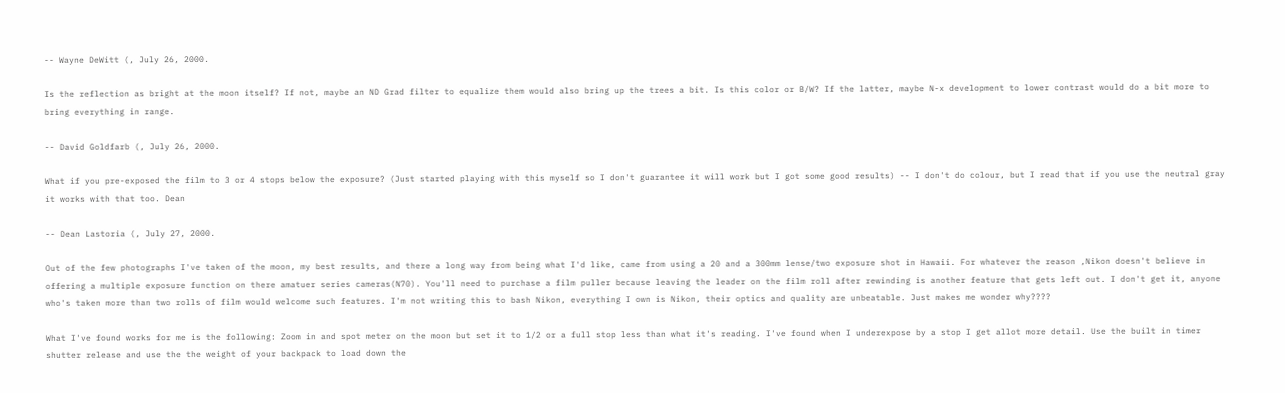-- Wayne DeWitt (, July 26, 2000.

Is the reflection as bright at the moon itself? If not, maybe an ND Grad filter to equalize them would also bring up the trees a bit. Is this color or B/W? If the latter, maybe N-x development to lower contrast would do a bit more to bring everything in range.

-- David Goldfarb (, July 26, 2000.

What if you pre-exposed the film to 3 or 4 stops below the exposure? (Just started playing with this myself so I don't guarantee it will work but I got some good results) -- I don't do colour, but I read that if you use the neutral gray it works with that too. Dean

-- Dean Lastoria (, July 27, 2000.

Out of the few photographs I've taken of the moon, my best results, and there a long way from being what I'd like, came from using a 20 and a 300mm lense/two exposure shot in Hawaii. For whatever the reason ,Nikon doesn't believe in offering a multiple exposure function on there amatuer series cameras(N70). You'll need to purchase a film puller because leaving the leader on the film roll after rewinding is another feature that gets left out. I don't get it, anyone who's taken more than two rolls of film would welcome such features. I'm not writing this to bash Nikon, everything I own is Nikon, their optics and quality are unbeatable. Just makes me wonder why????

What I've found works for me is the following: Zoom in and spot meter on the moon but set it to 1/2 or a full stop less than what it's reading. I've found when I underexpose by a stop I get allot more detail. Use the built in timer shutter release and use the the weight of your backpack to load down the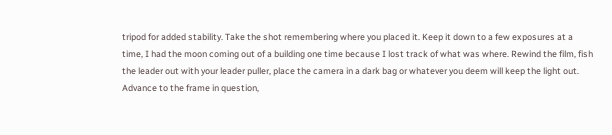tripod for added stability. Take the shot remembering where you placed it. Keep it down to a few exposures at a time, I had the moon coming out of a building one time because I lost track of what was where. Rewind the film, fish the leader out with your leader puller, place the camera in a dark bag or whatever you deem will keep the light out. Advance to the frame in question,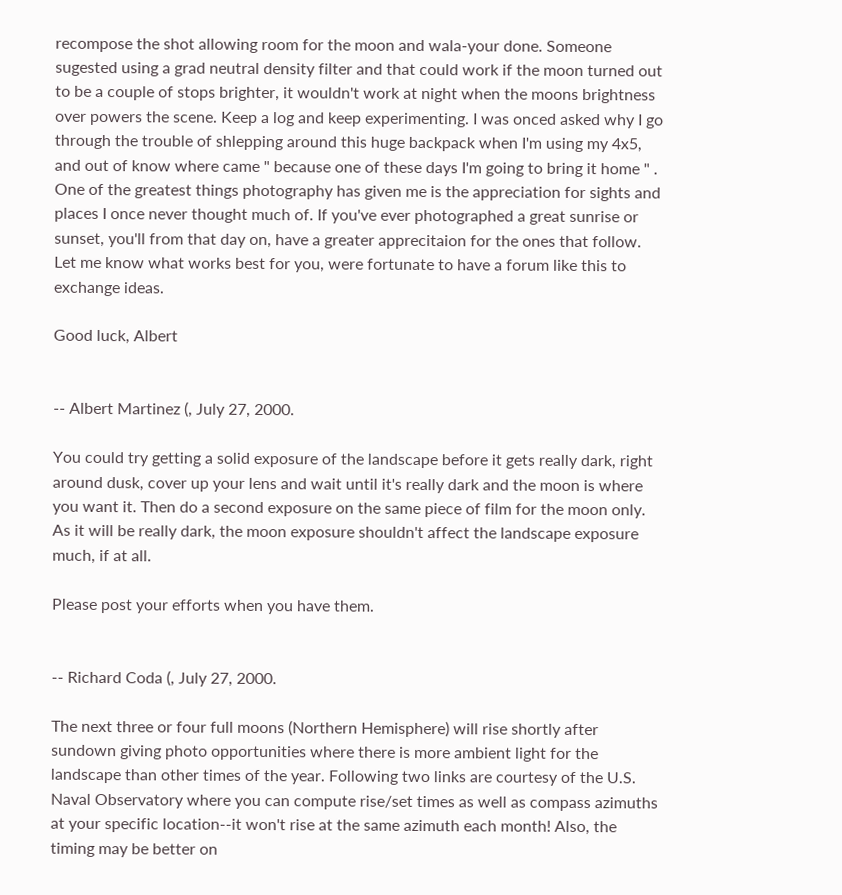recompose the shot allowing room for the moon and wala-your done. Someone sugested using a grad neutral density filter and that could work if the moon turned out to be a couple of stops brighter, it wouldn't work at night when the moons brightness over powers the scene. Keep a log and keep experimenting. I was onced asked why I go through the trouble of shlepping around this huge backpack when I'm using my 4x5, and out of know where came " because one of these days I'm going to bring it home " . One of the greatest things photography has given me is the appreciation for sights and places I once never thought much of. If you've ever photographed a great sunrise or sunset, you'll from that day on, have a greater apprecitaion for the ones that follow. Let me know what works best for you, were fortunate to have a forum like this to exchange ideas.

Good luck, Albert


-- Albert Martinez (, July 27, 2000.

You could try getting a solid exposure of the landscape before it gets really dark, right around dusk, cover up your lens and wait until it's really dark and the moon is where you want it. Then do a second exposure on the same piece of film for the moon only. As it will be really dark, the moon exposure shouldn't affect the landscape exposure much, if at all.

Please post your efforts when you have them.


-- Richard Coda (, July 27, 2000.

The next three or four full moons (Northern Hemisphere) will rise shortly after sundown giving photo opportunities where there is more ambient light for the landscape than other times of the year. Following two links are courtesy of the U.S. Naval Observatory where you can compute rise/set times as well as compass azimuths at your specific location--it won't rise at the same azimuth each month! Also, the timing may be better on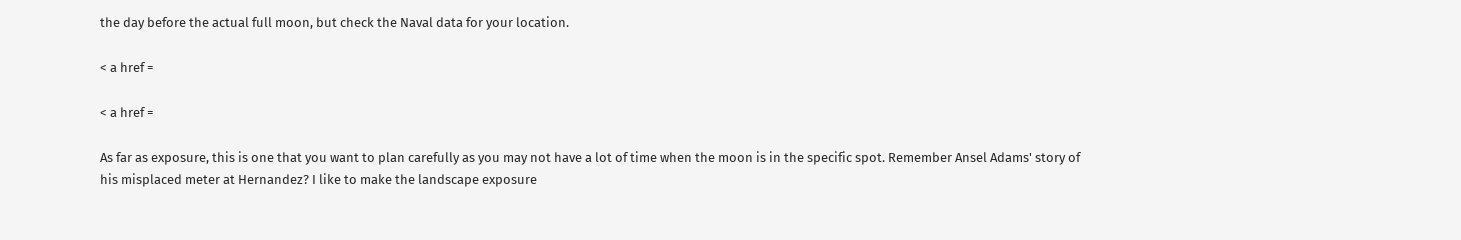the day before the actual full moon, but check the Naval data for your location.

< a href =

< a href =

As far as exposure, this is one that you want to plan carefully as you may not have a lot of time when the moon is in the specific spot. Remember Ansel Adams' story of his misplaced meter at Hernandez? I like to make the landscape exposure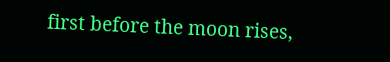first before the moon rises,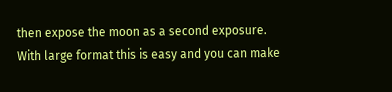then expose the moon as a second exposure. With large format this is easy and you can make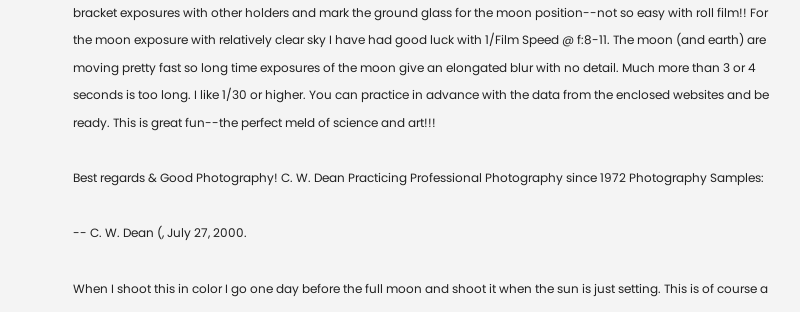bracket exposures with other holders and mark the ground glass for the moon position--not so easy with roll film!! For the moon exposure with relatively clear sky I have had good luck with 1/Film Speed @ f:8-11. The moon (and earth) are moving pretty fast so long time exposures of the moon give an elongated blur with no detail. Much more than 3 or 4 seconds is too long. I like 1/30 or higher. You can practice in advance with the data from the enclosed websites and be ready. This is great fun--the perfect meld of science and art!!!

Best regards & Good Photography! C. W. Dean Practicing Professional Photography since 1972 Photography Samples:

-- C. W. Dean (, July 27, 2000.

When I shoot this in color I go one day before the full moon and shoot it when the sun is just setting. This is of course a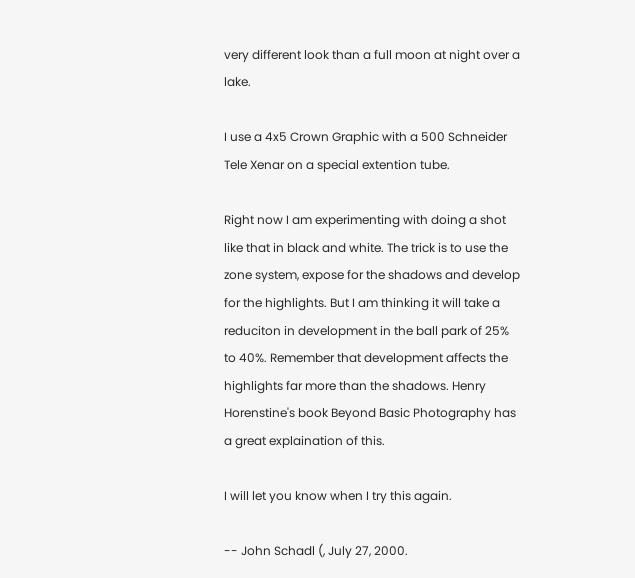very different look than a full moon at night over a lake.

I use a 4x5 Crown Graphic with a 500 Schneider Tele Xenar on a special extention tube.

Right now I am experimenting with doing a shot like that in black and white. The trick is to use the zone system, expose for the shadows and develop for the highlights. But I am thinking it will take a reduciton in development in the ball park of 25% to 40%. Remember that development affects the highlights far more than the shadows. Henry Horenstine's book Beyond Basic Photography has a great explaination of this.

I will let you know when I try this again.

-- John Schadl (, July 27, 2000.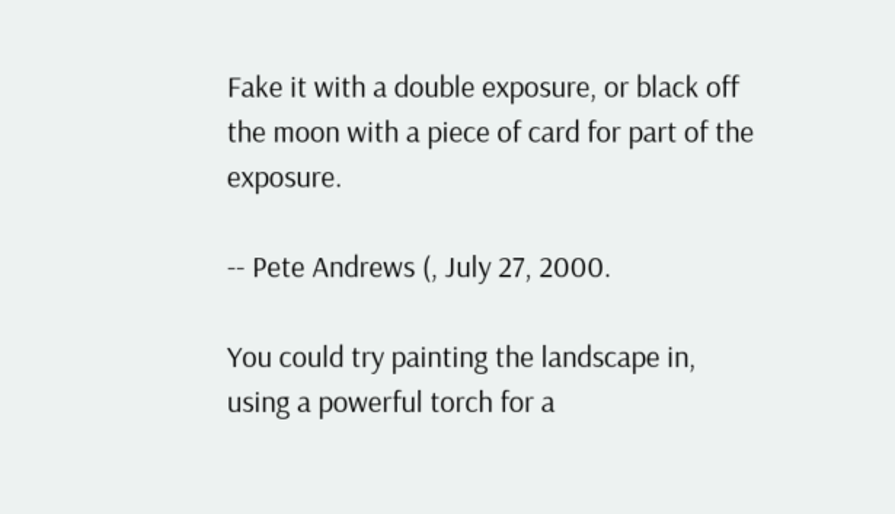Fake it with a double exposure, or black off the moon with a piece of card for part of the exposure.

-- Pete Andrews (, July 27, 2000.

You could try painting the landscape in, using a powerful torch for a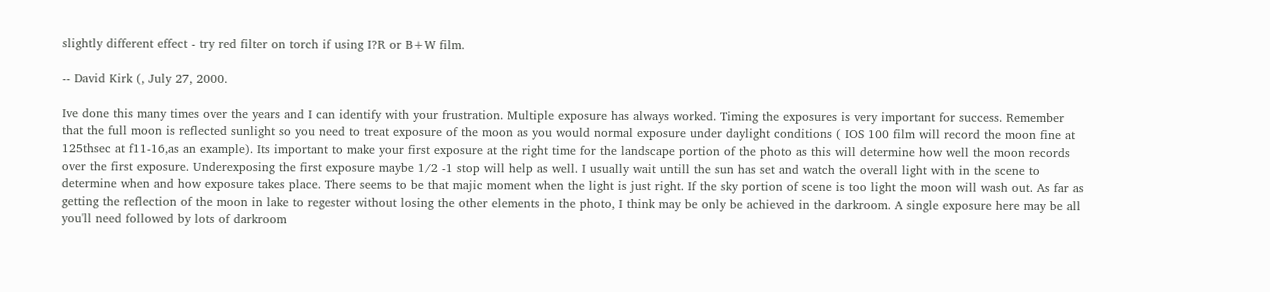slightly different effect - try red filter on torch if using I?R or B+W film.

-- David Kirk (, July 27, 2000.

Ive done this many times over the years and I can identify with your frustration. Multiple exposure has always worked. Timing the exposures is very important for success. Remember that the full moon is reflected sunlight so you need to treat exposure of the moon as you would normal exposure under daylight conditions ( IOS 100 film will record the moon fine at 125thsec at f11-16,as an example). Its important to make your first exposure at the right time for the landscape portion of the photo as this will determine how well the moon records over the first exposure. Underexposing the first exposure maybe 1/2 -1 stop will help as well. I usually wait untill the sun has set and watch the overall light with in the scene to determine when and how exposure takes place. There seems to be that majic moment when the light is just right. If the sky portion of scene is too light the moon will wash out. As far as getting the reflection of the moon in lake to regester without losing the other elements in the photo, I think may be only be achieved in the darkroom. A single exposure here may be all you'll need followed by lots of darkroom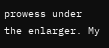prowess under the enlarger. My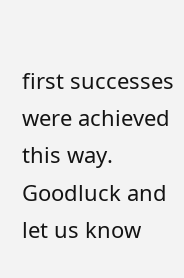first successes were achieved this way. Goodluck and let us know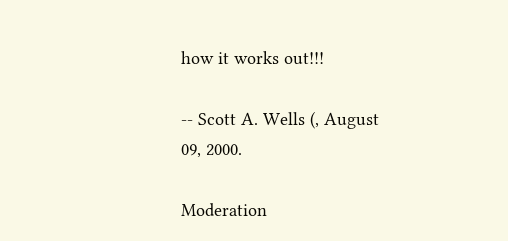how it works out!!!

-- Scott A. Wells (, August 09, 2000.

Moderation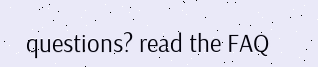questions? read the FAQ